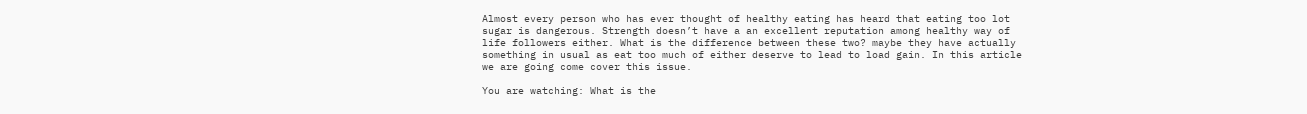Almost every person who has ever thought of healthy eating has heard that eating too lot sugar is dangerous. Strength doesn’t have a an excellent reputation among healthy way of life followers either. What is the difference between these two? maybe they have actually something in usual as eat too much of either deserve to lead to load gain. In this article we are going come cover this issue.

You are watching: What is the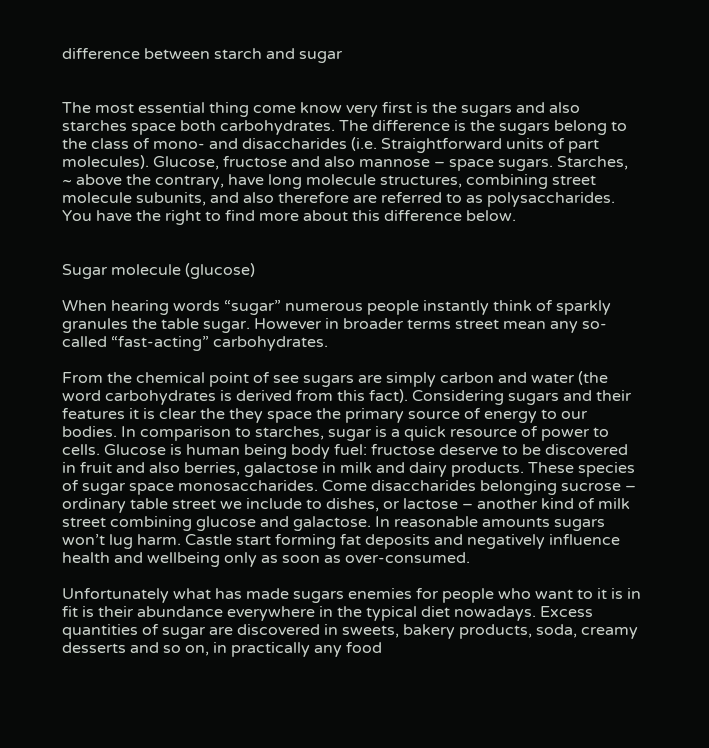difference between starch and sugar


The most essential thing come know very first is the sugars and also starches space both carbohydrates. The difference is the sugars belong to the class of mono- and disaccharides (i.e. Straightforward units of part molecules). Glucose, fructose and also mannose – space sugars. Starches, ~ above the contrary, have long molecule structures, combining street molecule subunits, and also therefore are referred to as polysaccharides. You have the right to find more about this difference below.


Sugar molecule (glucose)

When hearing words “sugar” numerous people instantly think of sparkly granules the table sugar. However in broader terms street mean any so-called “fast-acting” carbohydrates.

From the chemical point of see sugars are simply carbon and water (the word carbohydrates is derived from this fact). Considering sugars and their features it is clear the they space the primary source of energy to our bodies. In comparison to starches, sugar is a quick resource of power to cells. Glucose is human being body fuel: fructose deserve to be discovered in fruit and also berries, galactose in milk and dairy products. These species of sugar space monosaccharides. Come disaccharides belonging sucrose – ordinary table street we include to dishes, or lactose – another kind of milk street combining glucose and galactose. In reasonable amounts sugars won’t lug harm. Castle start forming fat deposits and negatively influence health and wellbeing only as soon as over-consumed.

Unfortunately what has made sugars enemies for people who want to it is in fit is their abundance everywhere in the typical diet nowadays. Excess quantities of sugar are discovered in sweets, bakery products, soda, creamy desserts and so on, in practically any food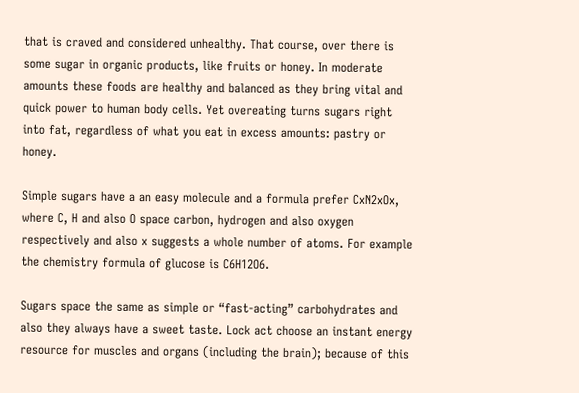that is craved and considered unhealthy. That course, over there is some sugar in organic products, like fruits or honey. In moderate amounts these foods are healthy and balanced as they bring vital and quick power to human body cells. Yet overeating turns sugars right into fat, regardless of what you eat in excess amounts: pastry or honey.

Simple sugars have a an easy molecule and a formula prefer CxN2xOx, where C, H and also O space carbon, hydrogen and also oxygen respectively and also x suggests a whole number of atoms. For example the chemistry formula of glucose is C6H12O6.

Sugars space the same as simple or “fast-acting” carbohydrates and also they always have a sweet taste. Lock act choose an instant energy resource for muscles and organs (including the brain); because of this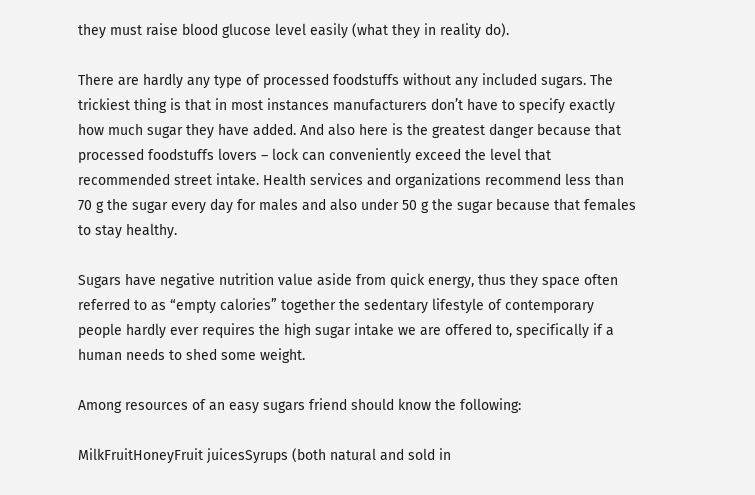they must raise blood glucose level easily (what they in reality do).

There are hardly any type of processed foodstuffs without any included sugars. The trickiest thing is that in most instances manufacturers don’t have to specify exactly how much sugar they have added. And also here is the greatest danger because that processed foodstuffs lovers – lock can conveniently exceed the level that recommended street intake. Health services and organizations recommend less than 70 g the sugar every day for males and also under 50 g the sugar because that females to stay healthy.

Sugars have negative nutrition value aside from quick energy, thus they space often referred to as “empty calories” together the sedentary lifestyle of contemporary people hardly ever requires the high sugar intake we are offered to, specifically if a human needs to shed some weight.

Among resources of an easy sugars friend should know the following:

MilkFruitHoneyFruit juicesSyrups (both natural and sold in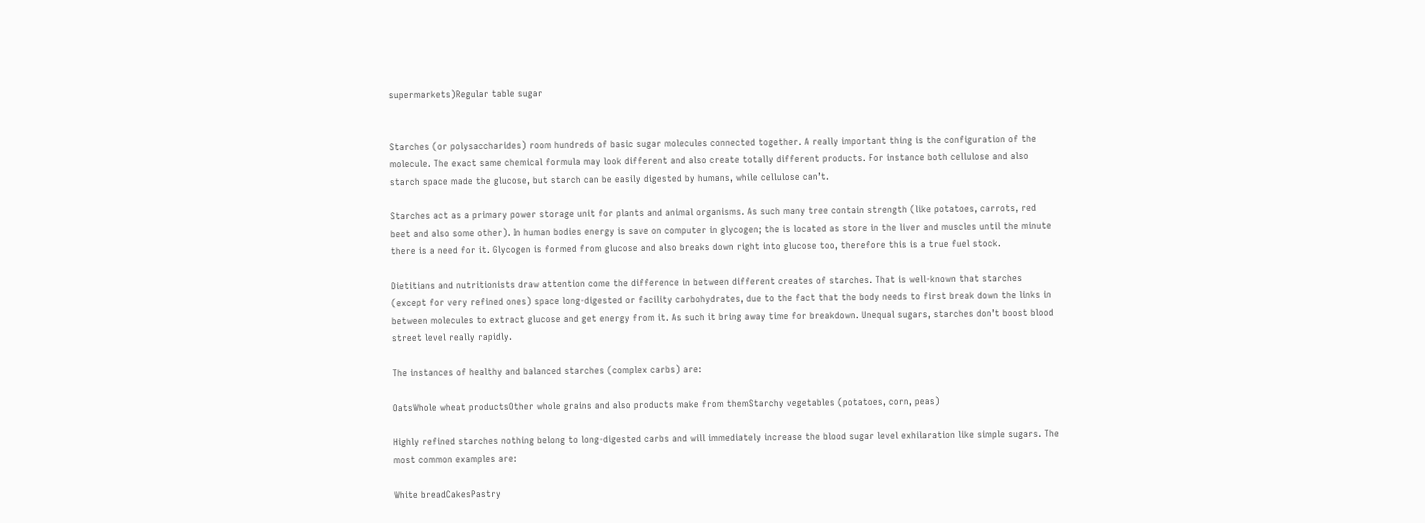supermarkets)Regular table sugar


Starches (or polysaccharides) room hundreds of basic sugar molecules connected together. A really important thing is the configuration of the molecule. The exact same chemical formula may look different and also create totally different products. For instance both cellulose and also starch space made the glucose, but starch can be easily digested by humans, while cellulose can’t.

Starches act as a primary power storage unit for plants and animal organisms. As such many tree contain strength (like potatoes, carrots, red beet and also some other). In human bodies energy is save on computer in glycogen; the is located as store in the liver and muscles until the minute there is a need for it. Glycogen is formed from glucose and also breaks down right into glucose too, therefore this is a true fuel stock.

Dietitians and nutritionists draw attention come the difference in between different creates of starches. That is well-known that starches (except for very refined ones) space long-digested or facility carbohydrates, due to the fact that the body needs to first break down the links in between molecules to extract glucose and get energy from it. As such it bring away time for breakdown. Unequal sugars, starches don’t boost blood street level really rapidly.

The instances of healthy and balanced starches (complex carbs) are:

OatsWhole wheat productsOther whole grains and also products make from themStarchy vegetables (potatoes, corn, peas)

Highly refined starches nothing belong to long-digested carbs and will immediately increase the blood sugar level exhilaration like simple sugars. The most common examples are:

White breadCakesPastry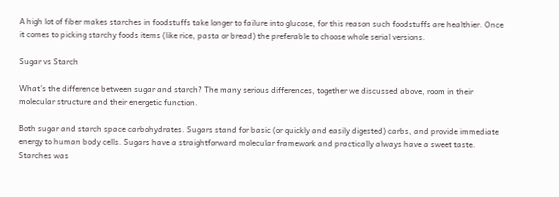A high lot of fiber makes starches in foodstuffs take longer to failure into glucose, for this reason such foodstuffs are healthier. Once it comes to picking starchy foods items (like rice, pasta or bread) the preferable to choose whole serial versions.

Sugar vs Starch

What’s the difference between sugar and starch? The many serious differences, together we discussed above, room in their molecular structure and their energetic function.

Both sugar and starch space carbohydrates. Sugars stand for basic (or quickly and easily digested) carbs, and provide immediate energy to human body cells. Sugars have a straightforward molecular framework and practically always have a sweet taste. Starches was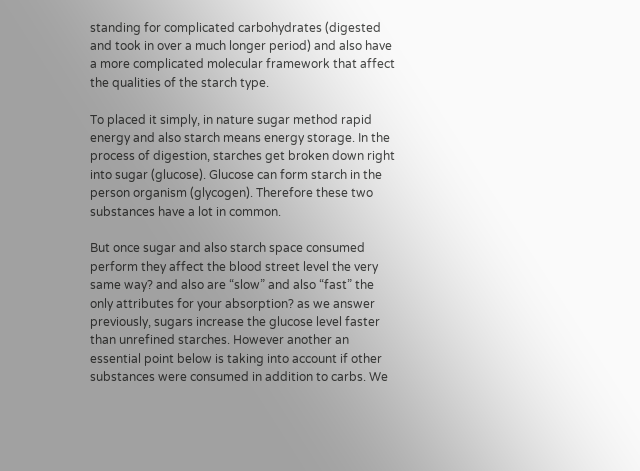standing for complicated carbohydrates (digested and took in over a much longer period) and also have a more complicated molecular framework that affect the qualities of the starch type.

To placed it simply, in nature sugar method rapid energy and also starch means energy storage. In the process of digestion, starches get broken down right into sugar (glucose). Glucose can form starch in the person organism (glycogen). Therefore these two substances have a lot in common.

But once sugar and also starch space consumed perform they affect the blood street level the very same way? and also are “slow” and also “fast” the only attributes for your absorption? as we answer previously, sugars increase the glucose level faster than unrefined starches. However another an essential point below is taking into account if other substances were consumed in addition to carbs. We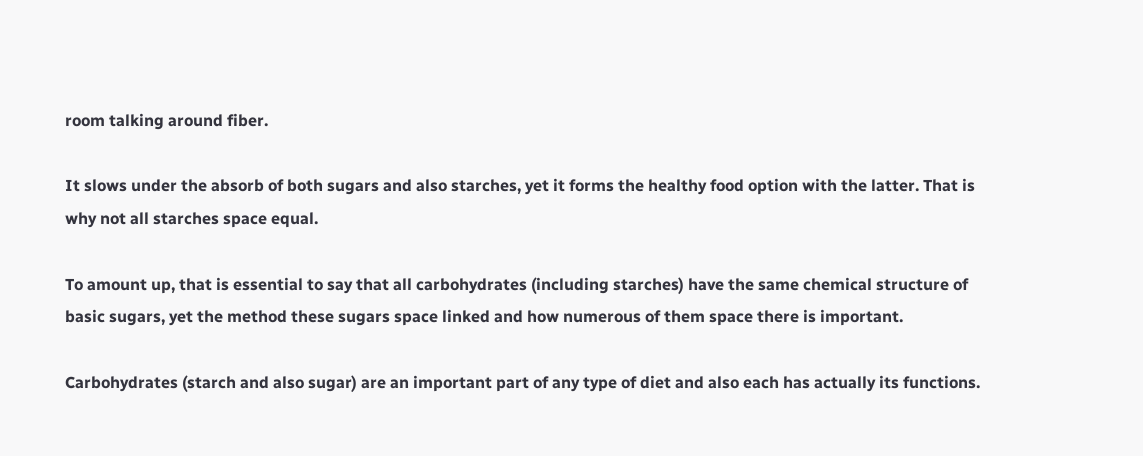room talking around fiber.

It slows under the absorb of both sugars and also starches, yet it forms the healthy food option with the latter. That is why not all starches space equal.

To amount up, that is essential to say that all carbohydrates (including starches) have the same chemical structure of basic sugars, yet the method these sugars space linked and how numerous of them space there is important.

Carbohydrates (starch and also sugar) are an important part of any type of diet and also each has actually its functions.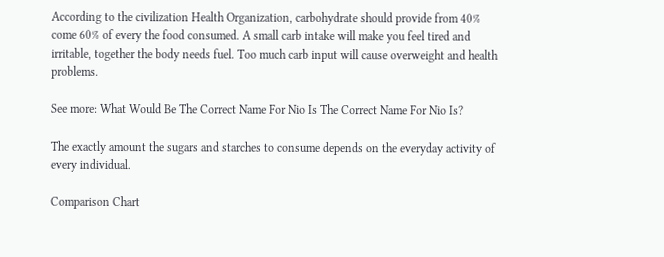According to the civilization Health Organization, carbohydrate should provide from 40% come 60% of every the food consumed. A small carb intake will make you feel tired and irritable, together the body needs fuel. Too much carb input will cause overweight and health problems.

See more: What Would Be The Correct Name For Nio Is The Correct Name For Nio Is?

The exactly amount the sugars and starches to consume depends on the everyday activity of every individual.

Comparison Chart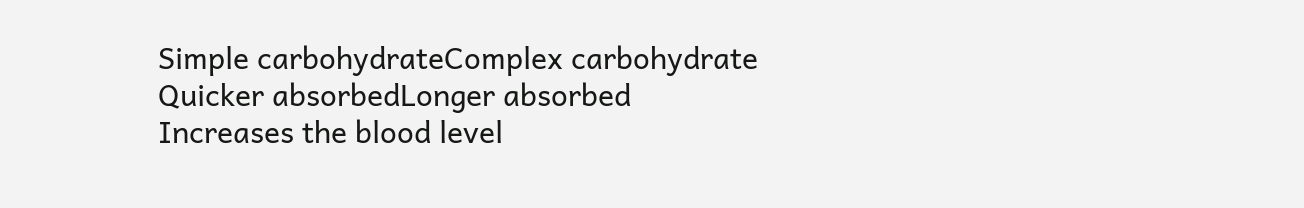Simple carbohydrateComplex carbohydrate
Quicker absorbedLonger absorbed
Increases the blood level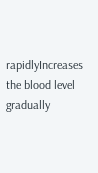rapidlyIncreases the blood level gradually